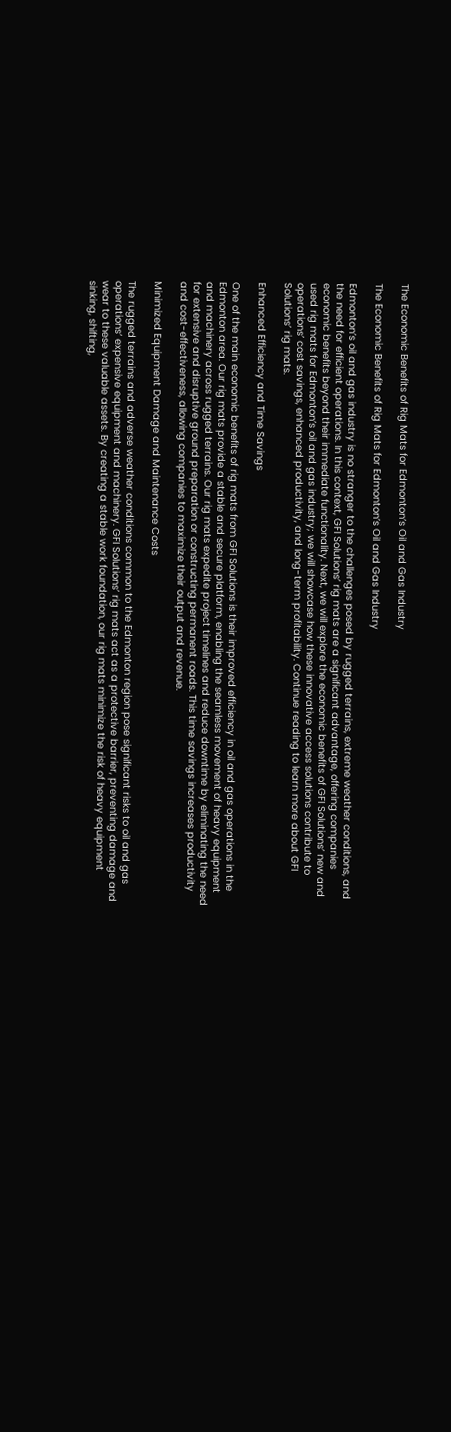The Economic Benefits of Rig Mats for Edmonton’s Oil and Gas Industry

The Economic Benefits of Rig Mats for Edmonton’s Oil and Gas Industry

Edmonton’s oil and gas industry is no stranger to the challenges posed by rugged terrains, extreme weather conditions, and the need for efficient operations. In this context, GFI Solutions’ rig mats are a significant advantage, offering companies economic benefits beyond their immediate functionality. Next, we will explore the economic benefits of GFI Solutions’ new and used rig mats for Edmonton’s oil and gas industry; we will showcase how these innovative access solutions contribute to operations’ cost savings, enhanced productivity, and long-term profitability. Continue reading to learn more about GFI Solutions’ rig mats.

Enhanced Efficiency and Time Savings

One of the main economic benefits of rig mats from GFI Solutions is their improved efficiency in oil and gas operations in the Edmonton area. Our rig mats provide a stable and secure platform, enabling the seamless movement of heavy equipment and machinery across rugged terrains. Our rig mats expedite project timelines and reduce downtime by eliminating the need for extensive and disruptive ground preparation or constructing permanent roads. This time savings increases productivity and cost-effectiveness, allowing companies to maximize their output and revenue.

Minimized Equipment Damage and Maintenance Costs

The rugged terrains and adverse weather conditions common to the Edmonton region pose significant risks to oil and gas operations‘ expensive equipment and machinery. GFI Solutions’ rig mats act as a protective barrier, preventing damage and wear to these valuable assets. By creating a stable work foundation, our rig mats minimize the risk of heavy equipment sinking, shifting,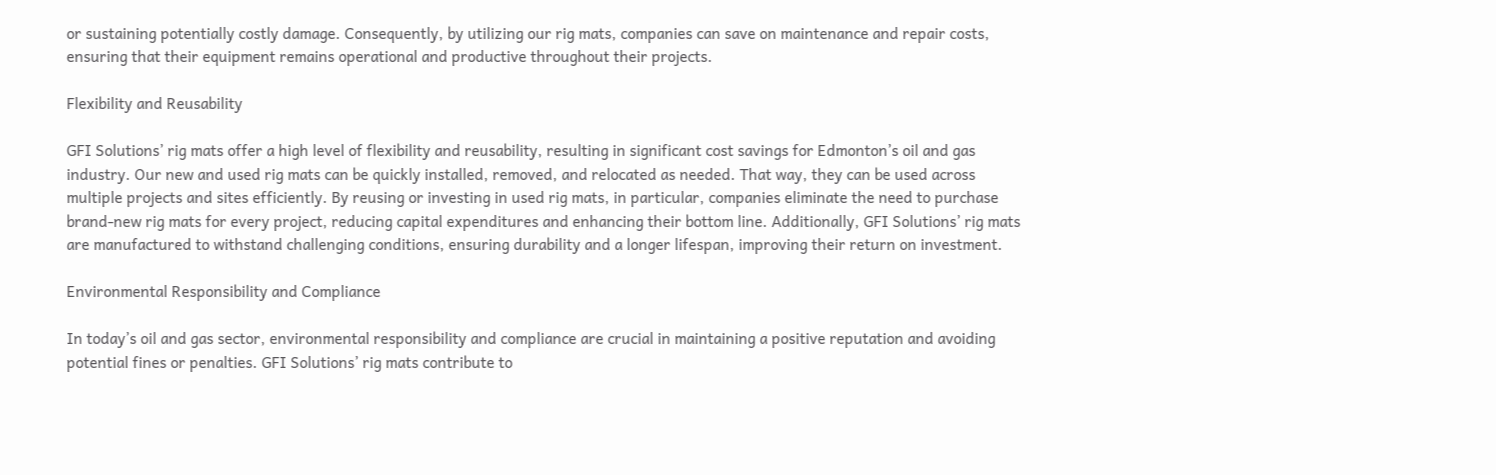or sustaining potentially costly damage. Consequently, by utilizing our rig mats, companies can save on maintenance and repair costs, ensuring that their equipment remains operational and productive throughout their projects.

Flexibility and Reusability

GFI Solutions’ rig mats offer a high level of flexibility and reusability, resulting in significant cost savings for Edmonton’s oil and gas industry. Our new and used rig mats can be quickly installed, removed, and relocated as needed. That way, they can be used across multiple projects and sites efficiently. By reusing or investing in used rig mats, in particular, companies eliminate the need to purchase brand-new rig mats for every project, reducing capital expenditures and enhancing their bottom line. Additionally, GFI Solutions’ rig mats are manufactured to withstand challenging conditions, ensuring durability and a longer lifespan, improving their return on investment.

Environmental Responsibility and Compliance

In today’s oil and gas sector, environmental responsibility and compliance are crucial in maintaining a positive reputation and avoiding potential fines or penalties. GFI Solutions’ rig mats contribute to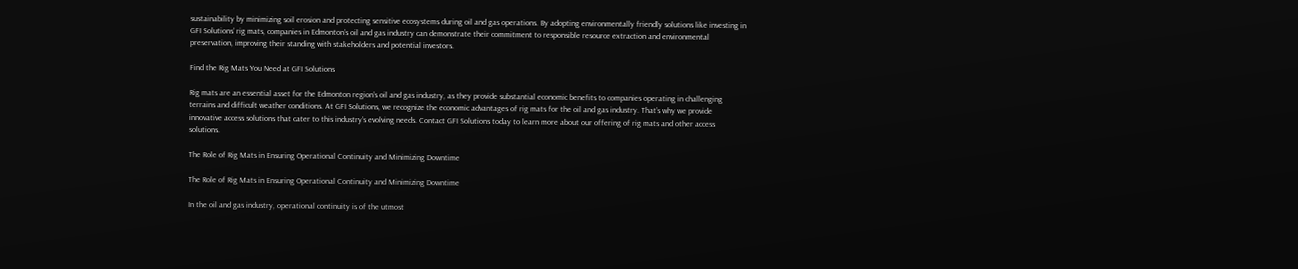sustainability by minimizing soil erosion and protecting sensitive ecosystems during oil and gas operations. By adopting environmentally friendly solutions like investing in GFI Solutions’ rig mats, companies in Edmonton’s oil and gas industry can demonstrate their commitment to responsible resource extraction and environmental preservation, improving their standing with stakeholders and potential investors.

Find the Rig Mats You Need at GFI Solutions

Rig mats are an essential asset for the Edmonton region’s oil and gas industry, as they provide substantial economic benefits to companies operating in challenging terrains and difficult weather conditions. At GFI Solutions, we recognize the economic advantages of rig mats for the oil and gas industry. That’s why we provide innovative access solutions that cater to this industry’s evolving needs. Contact GFI Solutions today to learn more about our offering of rig mats and other access solutions.

The Role of Rig Mats in Ensuring Operational Continuity and Minimizing Downtime

The Role of Rig Mats in Ensuring Operational Continuity and Minimizing Downtime

In the oil and gas industry, operational continuity is of the utmost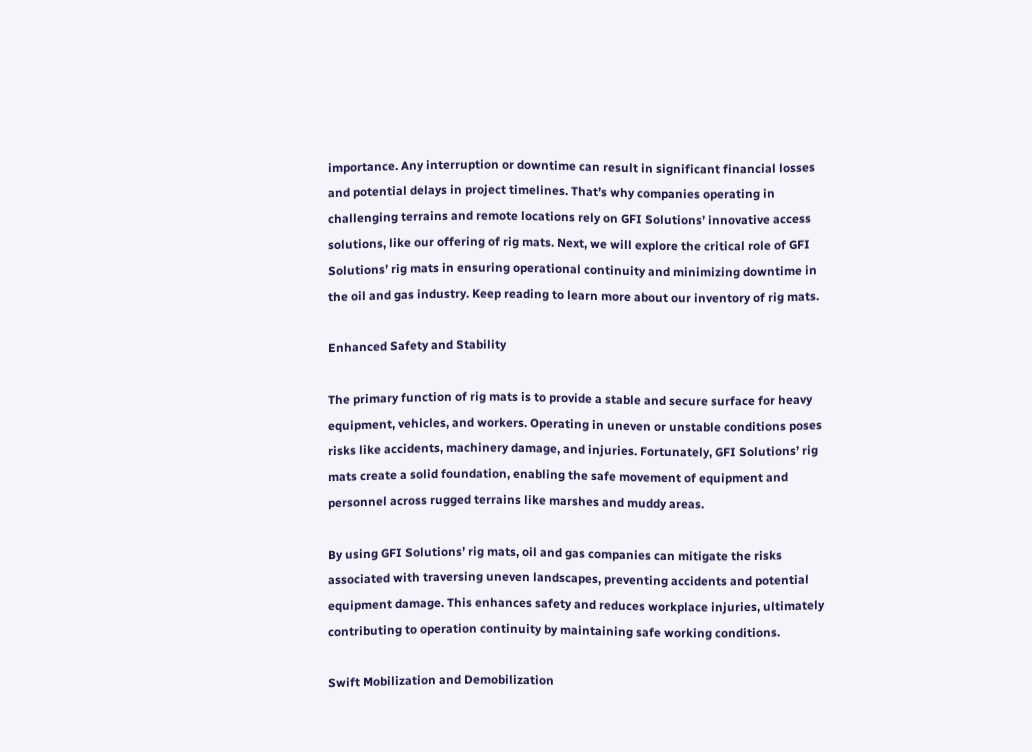importance. Any interruption or downtime can result in significant financial losses and potential delays in project timelines. That’s why companies operating in challenging terrains and remote locations rely on GFI Solutions’ innovative access solutions, like our offering of rig mats. Next, we will explore the critical role of GFI Solutions’ rig mats in ensuring operational continuity and minimizing downtime in the oil and gas industry. Keep reading to learn more about our inventory of rig mats.

Enhanced Safety and Stability

The primary function of rig mats is to provide a stable and secure surface for heavy equipment, vehicles, and workers. Operating in uneven or unstable conditions poses risks like accidents, machinery damage, and injuries. Fortunately, GFI Solutions’ rig mats create a solid foundation, enabling the safe movement of equipment and personnel across rugged terrains like marshes and muddy areas.

By using GFI Solutions’ rig mats, oil and gas companies can mitigate the risks associated with traversing uneven landscapes, preventing accidents and potential equipment damage. This enhances safety and reduces workplace injuries, ultimately contributing to operation continuity by maintaining safe working conditions.

Swift Mobilization and Demobilization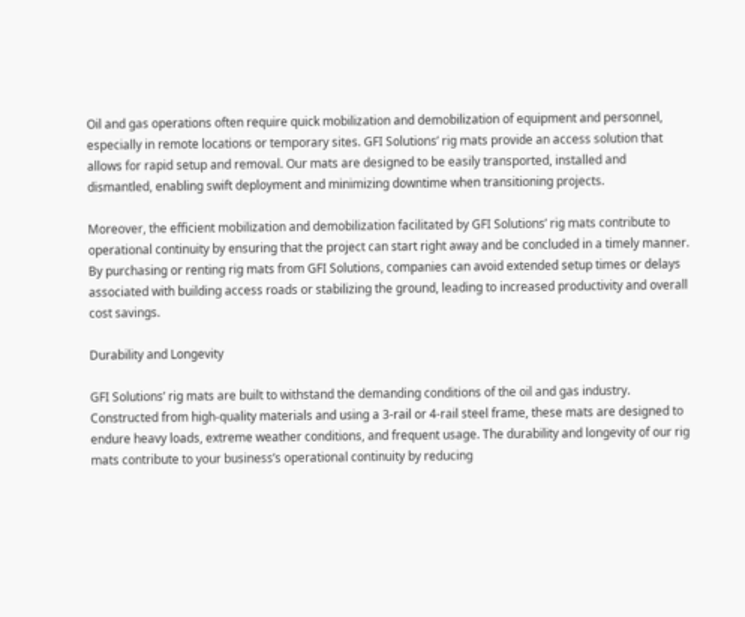Oil and gas operations often require quick mobilization and demobilization of equipment and personnel, especially in remote locations or temporary sites. GFI Solutions’ rig mats provide an access solution that allows for rapid setup and removal. Our mats are designed to be easily transported, installed and dismantled, enabling swift deployment and minimizing downtime when transitioning projects.

Moreover, the efficient mobilization and demobilization facilitated by GFI Solutions’ rig mats contribute to operational continuity by ensuring that the project can start right away and be concluded in a timely manner. By purchasing or renting rig mats from GFI Solutions, companies can avoid extended setup times or delays associated with building access roads or stabilizing the ground, leading to increased productivity and overall cost savings.

Durability and Longevity

GFI Solutions’ rig mats are built to withstand the demanding conditions of the oil and gas industry. Constructed from high-quality materials and using a 3-rail or 4-rail steel frame, these mats are designed to endure heavy loads, extreme weather conditions, and frequent usage. The durability and longevity of our rig mats contribute to your business’s operational continuity by reducing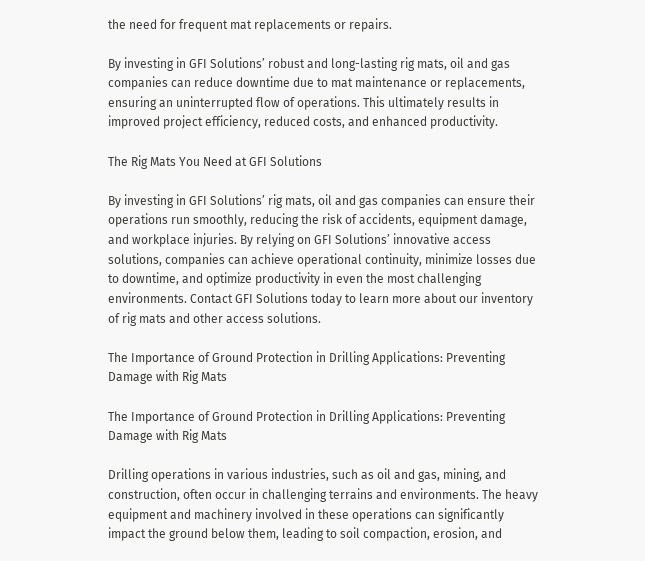the need for frequent mat replacements or repairs.

By investing in GFI Solutions’ robust and long-lasting rig mats, oil and gas companies can reduce downtime due to mat maintenance or replacements, ensuring an uninterrupted flow of operations. This ultimately results in improved project efficiency, reduced costs, and enhanced productivity.

The Rig Mats You Need at GFI Solutions

By investing in GFI Solutions’ rig mats, oil and gas companies can ensure their operations run smoothly, reducing the risk of accidents, equipment damage, and workplace injuries. By relying on GFI Solutions’ innovative access solutions, companies can achieve operational continuity, minimize losses due to downtime, and optimize productivity in even the most challenging environments. Contact GFI Solutions today to learn more about our inventory of rig mats and other access solutions.

The Importance of Ground Protection in Drilling Applications: Preventing Damage with Rig Mats

The Importance of Ground Protection in Drilling Applications: Preventing Damage with Rig Mats

Drilling operations in various industries, such as oil and gas, mining, and construction, often occur in challenging terrains and environments. The heavy equipment and machinery involved in these operations can significantly impact the ground below them, leading to soil compaction, erosion, and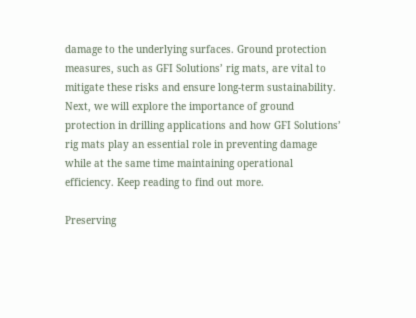damage to the underlying surfaces. Ground protection measures, such as GFI Solutions’ rig mats, are vital to mitigate these risks and ensure long-term sustainability. Next, we will explore the importance of ground protection in drilling applications and how GFI Solutions’ rig mats play an essential role in preventing damage while at the same time maintaining operational efficiency. Keep reading to find out more.

Preserving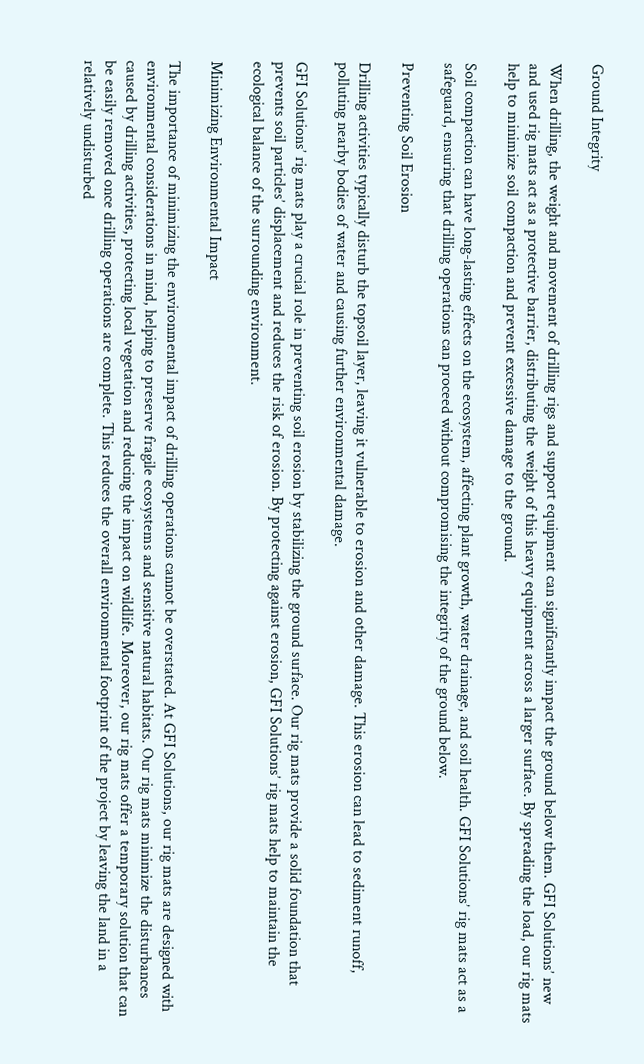Ground Integrity

When drilling, the weight and movement of drilling rigs and support equipment can significantly impact the ground below them. GFI Solutions’ new and used rig mats act as a protective barrier, distributing the weight of this heavy equipment across a larger surface. By spreading the load, our rig mats help to minimize soil compaction and prevent excessive damage to the ground.

Soil compaction can have long-lasting effects on the ecosystem, affecting plant growth, water drainage, and soil health. GFI Solutions’ rig mats act as a safeguard, ensuring that drilling operations can proceed without compromising the integrity of the ground below.

Preventing Soil Erosion

Drilling activities typically disturb the topsoil layer, leaving it vulnerable to erosion and other damage. This erosion can lead to sediment runoff, polluting nearby bodies of water and causing further environmental damage.

GFI Solutions’ rig mats play a crucial role in preventing soil erosion by stabilizing the ground surface. Our rig mats provide a solid foundation that prevents soil particles’ displacement and reduces the risk of erosion. By protecting against erosion, GFI Solutions’ rig mats help to maintain the ecological balance of the surrounding environment.

Minimizing Environmental Impact

The importance of minimizing the environmental impact of drilling operations cannot be overstated. At GFI Solutions, our rig mats are designed with environmental considerations in mind, helping to preserve fragile ecosystems and sensitive natural habitats. Our rig mats minimize the disturbances caused by drilling activities, protecting local vegetation and reducing the impact on wildlife. Moreover, our rig mats offer a temporary solution that can be easily removed once drilling operations are complete. This reduces the overall environmental footprint of the project by leaving the land in a relatively undisturbed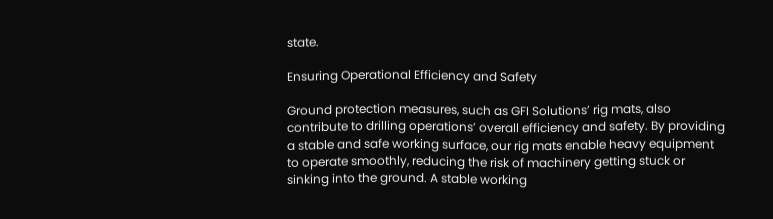state.

Ensuring Operational Efficiency and Safety

Ground protection measures, such as GFI Solutions’ rig mats, also contribute to drilling operations’ overall efficiency and safety. By providing a stable and safe working surface, our rig mats enable heavy equipment to operate smoothly, reducing the risk of machinery getting stuck or sinking into the ground. A stable working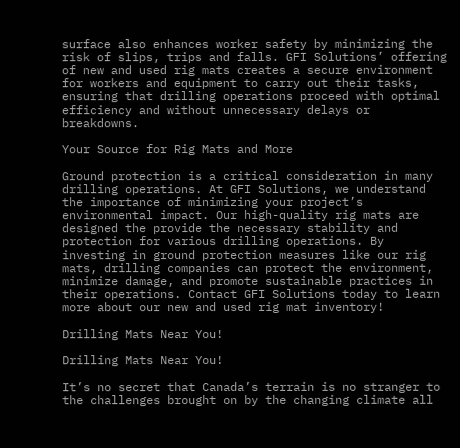surface also enhances worker safety by minimizing the risk of slips, trips and falls. GFI Solutions’ offering of new and used rig mats creates a secure environment for workers and equipment to carry out their tasks, ensuring that drilling operations proceed with optimal efficiency and without unnecessary delays or breakdowns.

Your Source for Rig Mats and More

Ground protection is a critical consideration in many drilling operations. At GFI Solutions, we understand the importance of minimizing your project’s environmental impact. Our high-quality rig mats are designed the provide the necessary stability and protection for various drilling operations. By investing in ground protection measures like our rig mats, drilling companies can protect the environment, minimize damage, and promote sustainable practices in their operations. Contact GFI Solutions today to learn more about our new and used rig mat inventory!

Drilling Mats Near You!

Drilling Mats Near You!

It’s no secret that Canada’s terrain is no stranger to the challenges brought on by the changing climate all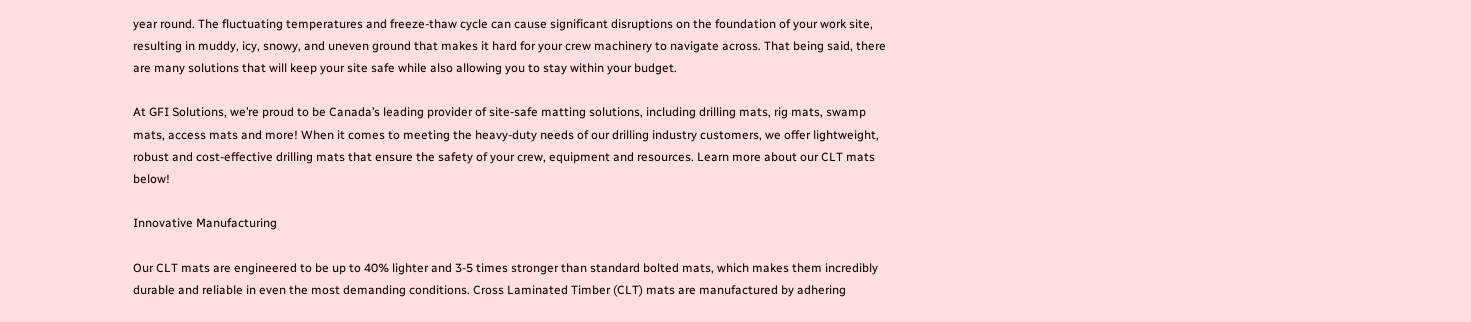year round. The fluctuating temperatures and freeze-thaw cycle can cause significant disruptions on the foundation of your work site, resulting in muddy, icy, snowy, and uneven ground that makes it hard for your crew machinery to navigate across. That being said, there are many solutions that will keep your site safe while also allowing you to stay within your budget.

At GFI Solutions, we’re proud to be Canada’s leading provider of site-safe matting solutions, including drilling mats, rig mats, swamp mats, access mats and more! When it comes to meeting the heavy-duty needs of our drilling industry customers, we offer lightweight, robust and cost-effective drilling mats that ensure the safety of your crew, equipment and resources. Learn more about our CLT mats below!

Innovative Manufacturing

Our CLT mats are engineered to be up to 40% lighter and 3-5 times stronger than standard bolted mats, which makes them incredibly durable and reliable in even the most demanding conditions. Cross Laminated Timber (CLT) mats are manufactured by adhering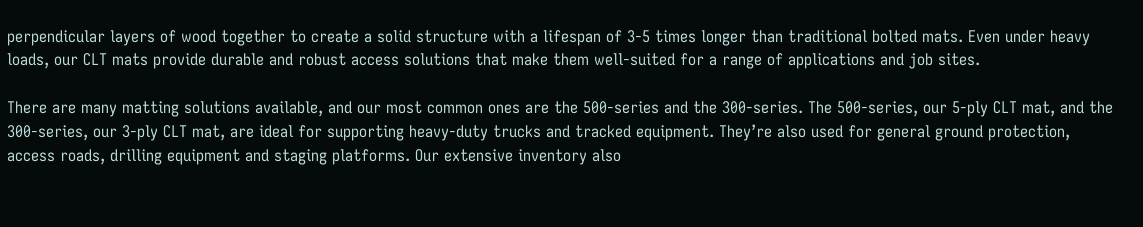perpendicular layers of wood together to create a solid structure with a lifespan of 3-5 times longer than traditional bolted mats. Even under heavy loads, our CLT mats provide durable and robust access solutions that make them well-suited for a range of applications and job sites.

There are many matting solutions available, and our most common ones are the 500-series and the 300-series. The 500-series, our 5-ply CLT mat, and the 300-series, our 3-ply CLT mat, are ideal for supporting heavy-duty trucks and tracked equipment. They’re also used for general ground protection, access roads, drilling equipment and staging platforms. Our extensive inventory also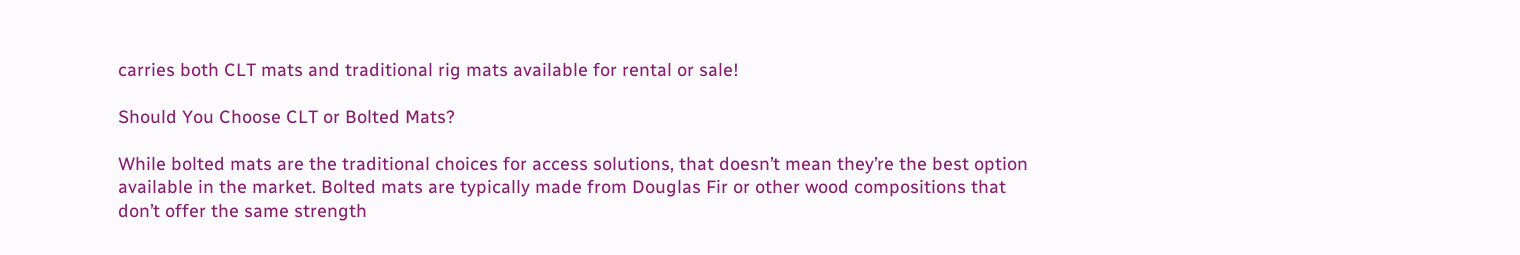carries both CLT mats and traditional rig mats available for rental or sale!

Should You Choose CLT or Bolted Mats?

While bolted mats are the traditional choices for access solutions, that doesn’t mean they’re the best option available in the market. Bolted mats are typically made from Douglas Fir or other wood compositions that don’t offer the same strength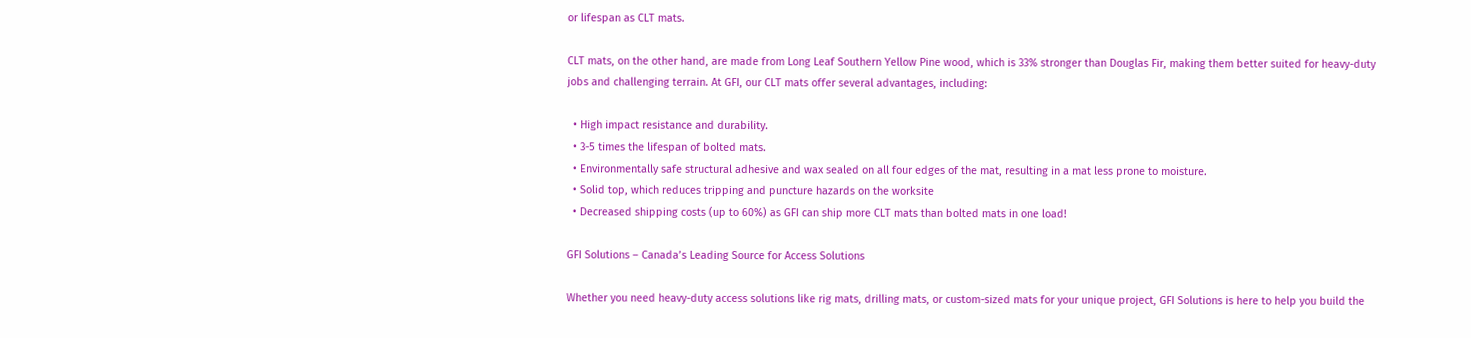or lifespan as CLT mats.

CLT mats, on the other hand, are made from Long Leaf Southern Yellow Pine wood, which is 33% stronger than Douglas Fir, making them better suited for heavy-duty jobs and challenging terrain. At GFI, our CLT mats offer several advantages, including:

  • High impact resistance and durability.
  • 3-5 times the lifespan of bolted mats.
  • Environmentally safe structural adhesive and wax sealed on all four edges of the mat, resulting in a mat less prone to moisture.
  • Solid top, which reduces tripping and puncture hazards on the worksite
  • Decreased shipping costs (up to 60%) as GFI can ship more CLT mats than bolted mats in one load!

GFI Solutions – Canada’s Leading Source for Access Solutions

Whether you need heavy-duty access solutions like rig mats, drilling mats, or custom-sized mats for your unique project, GFI Solutions is here to help you build the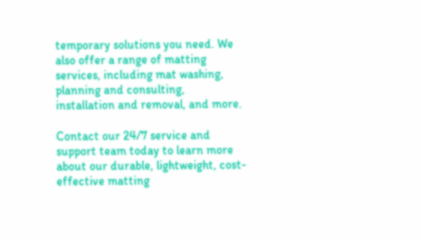temporary solutions you need. We also offer a range of matting services, including mat washing, planning and consulting, installation and removal, and more.

Contact our 24/7 service and support team today to learn more about our durable, lightweight, cost-effective matting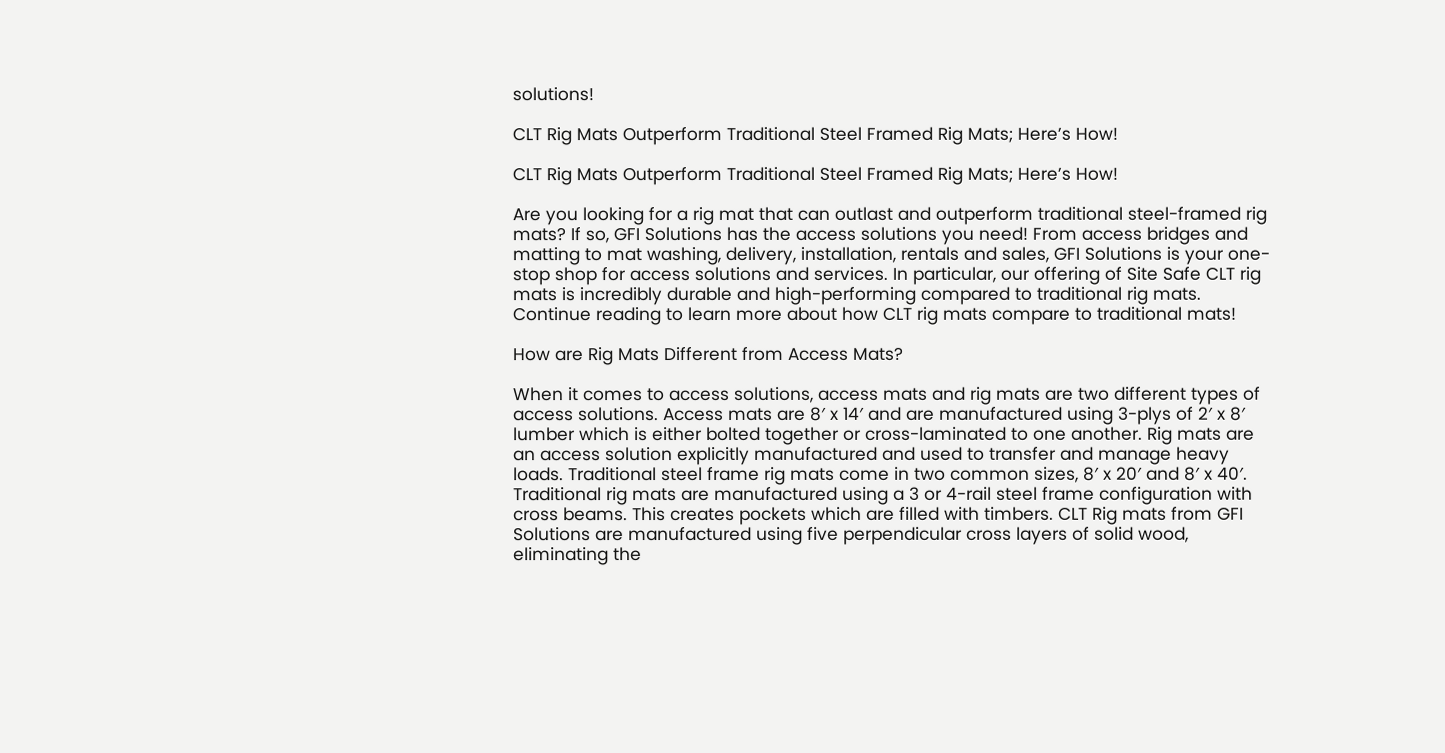solutions!

CLT Rig Mats Outperform Traditional Steel Framed Rig Mats; Here’s How!

CLT Rig Mats Outperform Traditional Steel Framed Rig Mats; Here’s How!

Are you looking for a rig mat that can outlast and outperform traditional steel-framed rig mats? If so, GFI Solutions has the access solutions you need! From access bridges and matting to mat washing, delivery, installation, rentals and sales, GFI Solutions is your one-stop shop for access solutions and services. In particular, our offering of Site Safe CLT rig mats is incredibly durable and high-performing compared to traditional rig mats. Continue reading to learn more about how CLT rig mats compare to traditional mats!

How are Rig Mats Different from Access Mats?

When it comes to access solutions, access mats and rig mats are two different types of access solutions. Access mats are 8′ x 14′ and are manufactured using 3-plys of 2′ x 8′ lumber which is either bolted together or cross-laminated to one another. Rig mats are an access solution explicitly manufactured and used to transfer and manage heavy loads. Traditional steel frame rig mats come in two common sizes, 8′ x 20′ and 8′ x 40′. Traditional rig mats are manufactured using a 3 or 4-rail steel frame configuration with cross beams. This creates pockets which are filled with timbers. CLT Rig mats from GFI Solutions are manufactured using five perpendicular cross layers of solid wood, eliminating the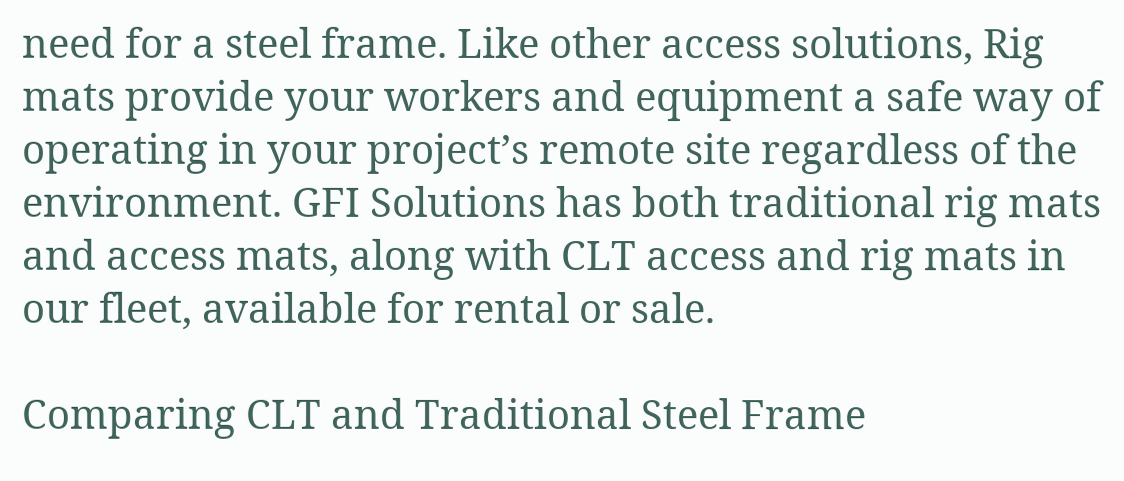need for a steel frame. Like other access solutions, Rig mats provide your workers and equipment a safe way of operating in your project’s remote site regardless of the environment. GFI Solutions has both traditional rig mats and access mats, along with CLT access and rig mats in our fleet, available for rental or sale.

Comparing CLT and Traditional Steel Frame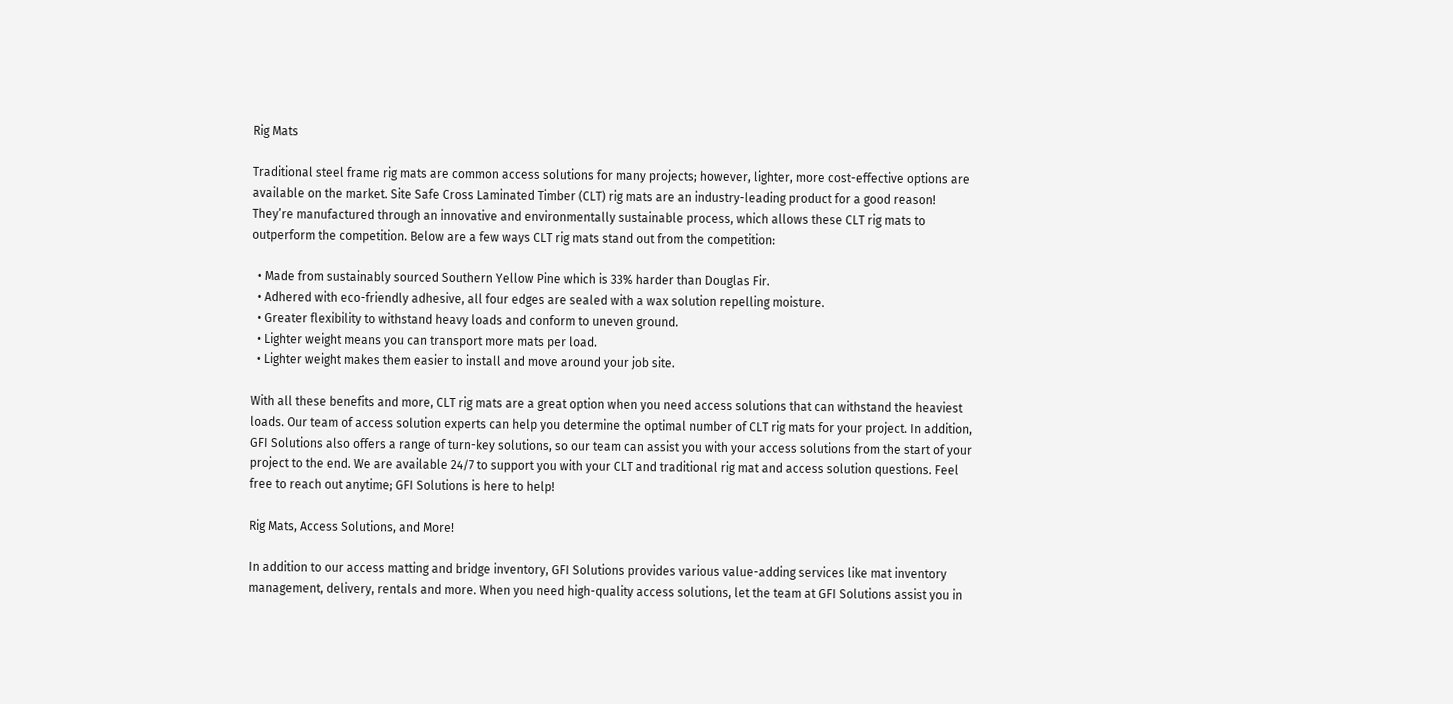Rig Mats

Traditional steel frame rig mats are common access solutions for many projects; however, lighter, more cost-effective options are available on the market. Site Safe Cross Laminated Timber (CLT) rig mats are an industry-leading product for a good reason! They’re manufactured through an innovative and environmentally sustainable process, which allows these CLT rig mats to outperform the competition. Below are a few ways CLT rig mats stand out from the competition:

  • Made from sustainably sourced Southern Yellow Pine which is 33% harder than Douglas Fir.
  • Adhered with eco-friendly adhesive, all four edges are sealed with a wax solution repelling moisture.
  • Greater flexibility to withstand heavy loads and conform to uneven ground.
  • Lighter weight means you can transport more mats per load.
  • Lighter weight makes them easier to install and move around your job site.

With all these benefits and more, CLT rig mats are a great option when you need access solutions that can withstand the heaviest loads. Our team of access solution experts can help you determine the optimal number of CLT rig mats for your project. In addition, GFI Solutions also offers a range of turn-key solutions, so our team can assist you with your access solutions from the start of your project to the end. We are available 24/7 to support you with your CLT and traditional rig mat and access solution questions. Feel free to reach out anytime; GFI Solutions is here to help!

Rig Mats, Access Solutions, and More!

In addition to our access matting and bridge inventory, GFI Solutions provides various value-adding services like mat inventory management, delivery, rentals and more. When you need high-quality access solutions, let the team at GFI Solutions assist you in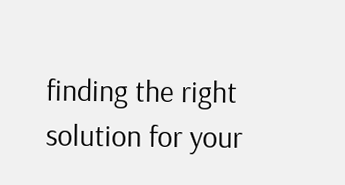finding the right solution for your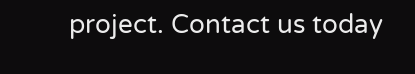project. Contact us today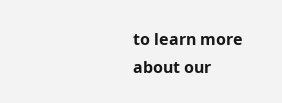to learn more about our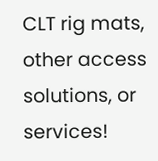CLT rig mats, other access solutions, or services!